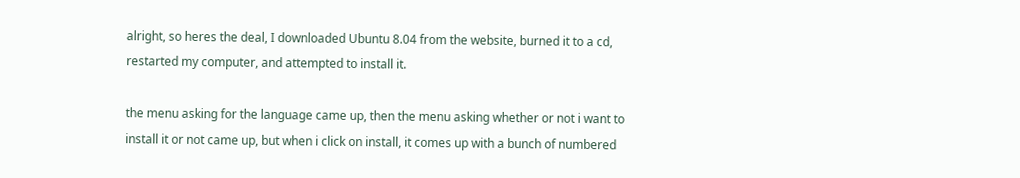alright, so heres the deal, I downloaded Ubuntu 8.04 from the website, burned it to a cd, restarted my computer, and attempted to install it.

the menu asking for the language came up, then the menu asking whether or not i want to install it or not came up, but when i click on install, it comes up with a bunch of numbered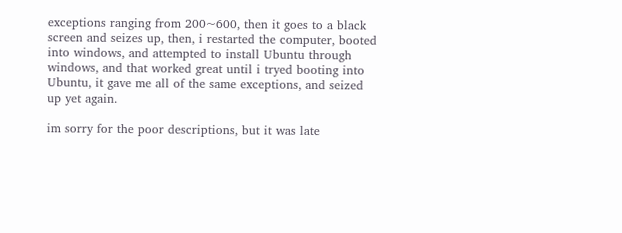exceptions ranging from 200~600, then it goes to a black screen and seizes up, then, i restarted the computer, booted into windows, and attempted to install Ubuntu through windows, and that worked great until i tryed booting into Ubuntu, it gave me all of the same exceptions, and seized up yet again.

im sorry for the poor descriptions, but it was late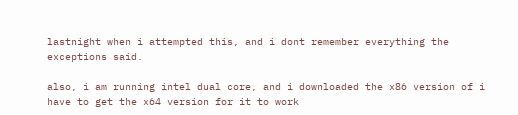lastnight when i attempted this, and i dont remember everything the exceptions said.

also, i am running intel dual core, and i downloaded the x86 version of i have to get the x64 version for it to work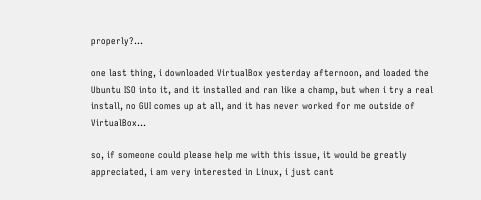properly?...

one last thing, i downloaded VirtualBox yesterday afternoon, and loaded the Ubuntu ISO into it, and it installed and ran like a champ, but when i try a real install, no GUI comes up at all, and it has never worked for me outside of VirtualBox...

so, if someone could please help me with this issue, it would be greatly appreciated, i am very interested in Linux, i just cant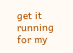get it running for my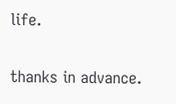life.

thanks in advance.